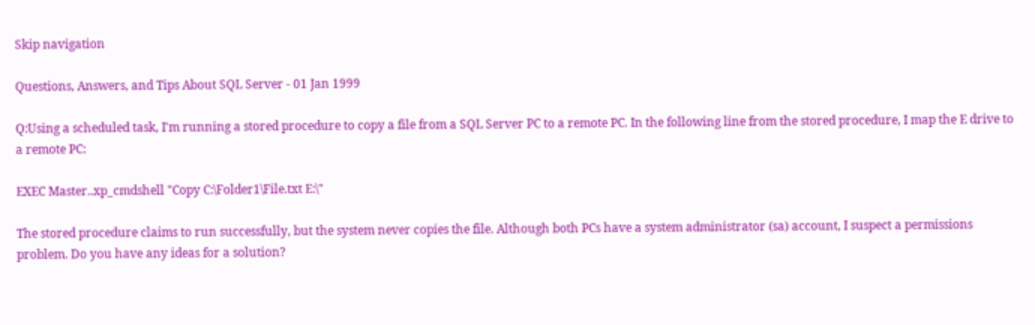Skip navigation

Questions, Answers, and Tips About SQL Server - 01 Jan 1999

Q:Using a scheduled task, I'm running a stored procedure to copy a file from a SQL Server PC to a remote PC. In the following line from the stored procedure, I map the E drive to a remote PC:

EXEC Master..xp_cmdshell "Copy C:\Folder1\File.txt E:\"

The stored procedure claims to run successfully, but the system never copies the file. Although both PCs have a system administrator (sa) account, I suspect a permissions problem. Do you have any ideas for a solution?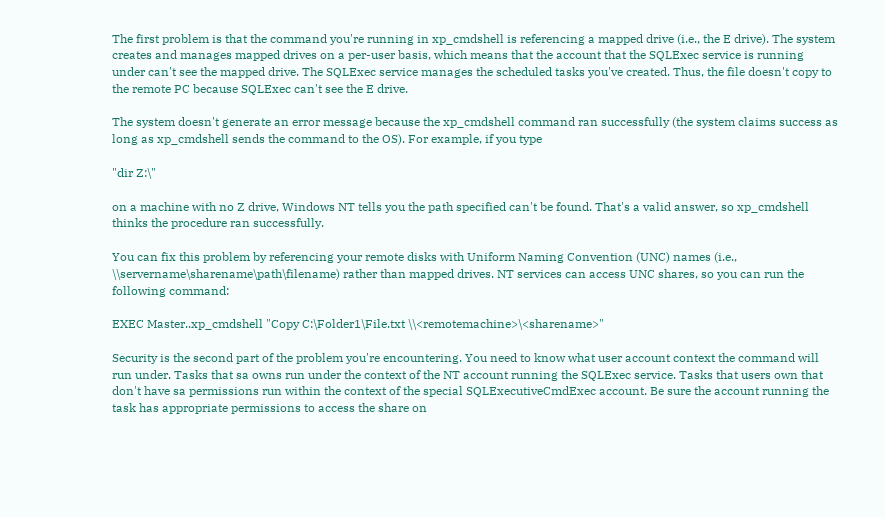The first problem is that the command you're running in xp_cmdshell is referencing a mapped drive (i.e., the E drive). The system creates and manages mapped drives on a per-user basis, which means that the account that the SQLExec service is running under can't see the mapped drive. The SQLExec service manages the scheduled tasks you've created. Thus, the file doesn't copy to the remote PC because SQLExec can't see the E drive.

The system doesn't generate an error message because the xp_cmdshell command ran successfully (the system claims success as long as xp_cmdshell sends the command to the OS). For example, if you type

"dir Z:\"

on a machine with no Z drive, Windows NT tells you the path specified can't be found. That's a valid answer, so xp_cmdshell thinks the procedure ran successfully.

You can fix this problem by referencing your remote disks with Uniform Naming Convention (UNC) names (i.e., \\servername\sharename\path\filename) rather than mapped drives. NT services can access UNC shares, so you can run the following command:

EXEC Master..xp_cmdshell "Copy C:\Folder1\File.txt \\<remotemachine>\<sharename>"

Security is the second part of the problem you're encountering. You need to know what user account context the command will run under. Tasks that sa owns run under the context of the NT account running the SQLExec service. Tasks that users own that don't have sa permissions run within the context of the special SQLExecutiveCmdExec account. Be sure the account running the task has appropriate permissions to access the share on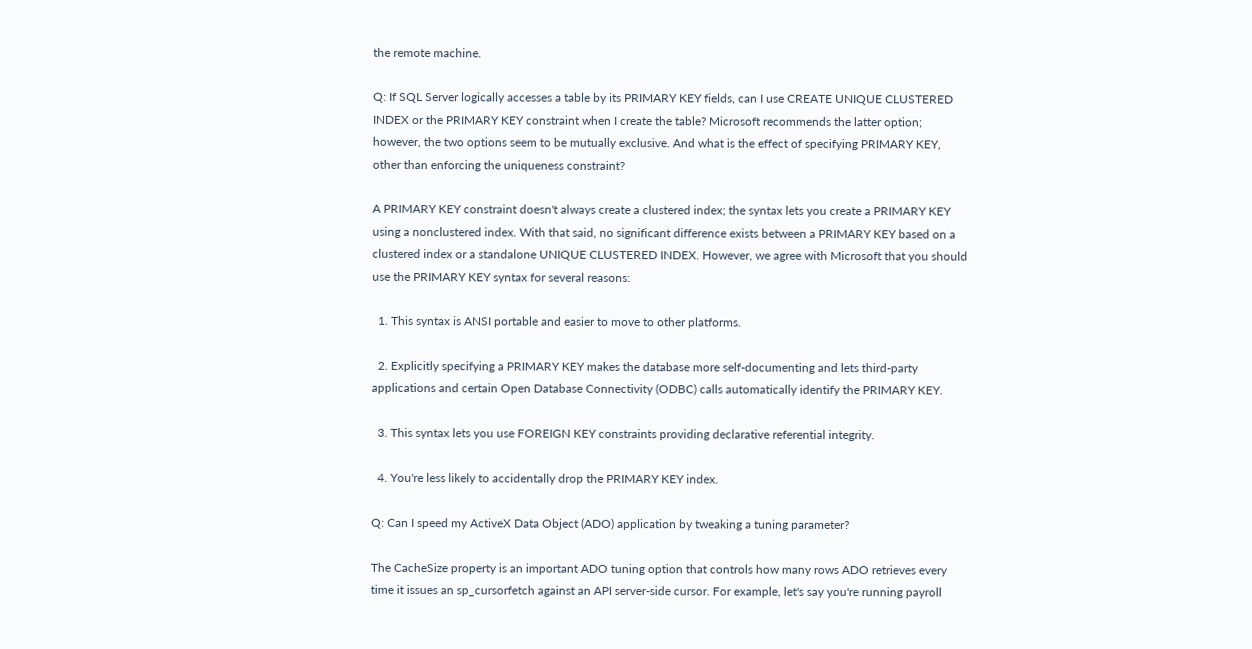the remote machine.

Q: If SQL Server logically accesses a table by its PRIMARY KEY fields, can I use CREATE UNIQUE CLUSTERED INDEX or the PRIMARY KEY constraint when I create the table? Microsoft recommends the latter option; however, the two options seem to be mutually exclusive. And what is the effect of specifying PRIMARY KEY, other than enforcing the uniqueness constraint?

A PRIMARY KEY constraint doesn't always create a clustered index; the syntax lets you create a PRIMARY KEY using a nonclustered index. With that said, no significant difference exists between a PRIMARY KEY based on a clustered index or a standalone UNIQUE CLUSTERED INDEX. However, we agree with Microsoft that you should use the PRIMARY KEY syntax for several reasons:

  1. This syntax is ANSI portable and easier to move to other platforms.

  2. Explicitly specifying a PRIMARY KEY makes the database more self-documenting and lets third-party applications and certain Open Database Connectivity (ODBC) calls automatically identify the PRIMARY KEY.

  3. This syntax lets you use FOREIGN KEY constraints providing declarative referential integrity.

  4. You're less likely to accidentally drop the PRIMARY KEY index.

Q: Can I speed my ActiveX Data Object (ADO) application by tweaking a tuning parameter?

The CacheSize property is an important ADO tuning option that controls how many rows ADO retrieves every time it issues an sp_cursorfetch against an API server-side cursor. For example, let's say you're running payroll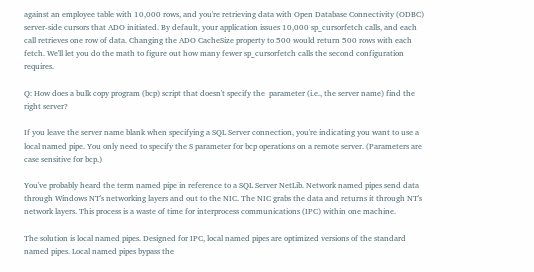against an employee table with 10,000 rows, and you're retrieving data with Open Database Connectivity (ODBC) server-side cursors that ADO initiated. By default, your application issues 10,000 sp_cursorfetch calls, and each call retrieves one row of data. Changing the ADO CacheSize property to 500 would return 500 rows with each fetch. We'll let you do the math to figure out how many fewer sp_cursorfetch calls the second configuration requires.

Q: How does a bulk copy program (bcp) script that doesn't specify the  parameter (i.e., the server name) find the right server?

If you leave the server name blank when specifying a SQL Server connection, you're indicating you want to use a local named pipe. You only need to specify the S parameter for bcp operations on a remote server. (Parameters are case sensitive for bcp.)

You've probably heard the term named pipe in reference to a SQL Server NetLib. Network named pipes send data through Windows NT's networking layers and out to the NIC. The NIC grabs the data and returns it through NT's network layers. This process is a waste of time for interprocess communications (IPC) within one machine.

The solution is local named pipes. Designed for IPC, local named pipes are optimized versions of the standard named pipes. Local named pipes bypass the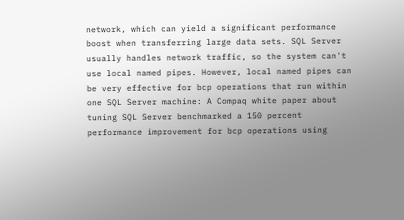network, which can yield a significant performance boost when transferring large data sets. SQL Server usually handles network traffic, so the system can't use local named pipes. However, local named pipes can be very effective for bcp operations that run within one SQL Server machine: A Compaq white paper about tuning SQL Server benchmarked a 150 percent performance improvement for bcp operations using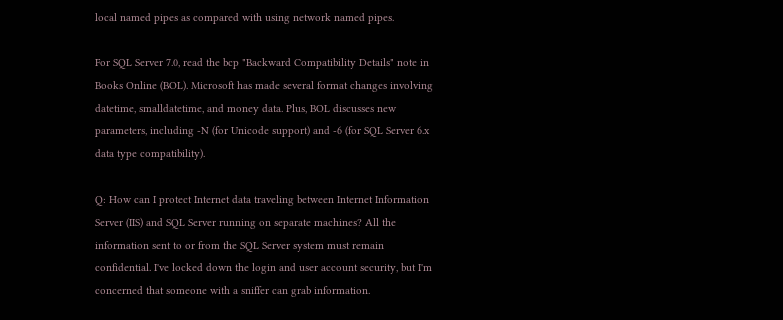local named pipes as compared with using network named pipes.

For SQL Server 7.0, read the bcp "Backward Compatibility Details" note in Books Online (BOL). Microsoft has made several format changes involving datetime, smalldatetime, and money data. Plus, BOL discusses new parameters, including -N (for Unicode support) and -6 (for SQL Server 6.x data type compatibility).

Q: How can I protect Internet data traveling between Internet Information Server (IIS) and SQL Server running on separate machines? All the information sent to or from the SQL Server system must remain confidential. I've locked down the login and user account security, but I'm concerned that someone with a sniffer can grab information.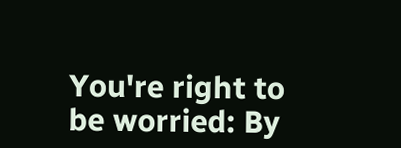You're right to be worried: By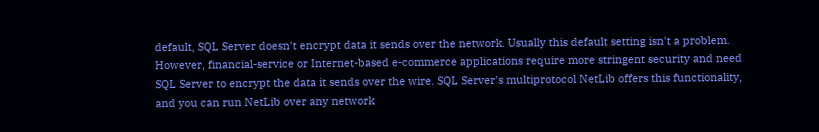default, SQL Server doesn't encrypt data it sends over the network. Usually this default setting isn't a problem. However, financial-service or Internet-based e-commerce applications require more stringent security and need SQL Server to encrypt the data it sends over the wire. SQL Server's multiprotocol NetLib offers this functionality, and you can run NetLib over any network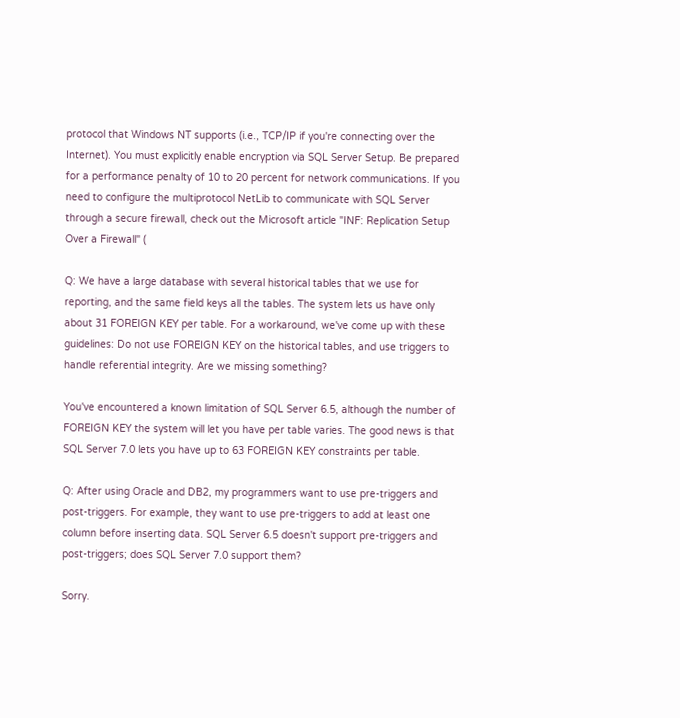protocol that Windows NT supports (i.e., TCP/IP if you're connecting over the Internet). You must explicitly enable encryption via SQL Server Setup. Be prepared for a performance penalty of 10 to 20 percent for network communications. If you need to configure the multiprotocol NetLib to communicate with SQL Server through a secure firewall, check out the Microsoft article "INF: Replication Setup Over a Firewall" (

Q: We have a large database with several historical tables that we use for reporting, and the same field keys all the tables. The system lets us have only about 31 FOREIGN KEY per table. For a workaround, we've come up with these guidelines: Do not use FOREIGN KEY on the historical tables, and use triggers to handle referential integrity. Are we missing something?

You've encountered a known limitation of SQL Server 6.5, although the number of FOREIGN KEY the system will let you have per table varies. The good news is that SQL Server 7.0 lets you have up to 63 FOREIGN KEY constraints per table.

Q: After using Oracle and DB2, my programmers want to use pre-triggers and post-triggers. For example, they want to use pre-triggers to add at least one column before inserting data. SQL Server 6.5 doesn't support pre-triggers and post-triggers; does SQL Server 7.0 support them?

Sorry.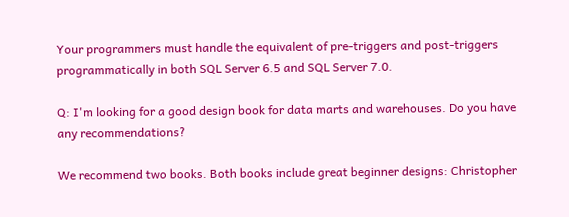Your programmers must handle the equivalent of pre-triggers and post-triggers programmatically in both SQL Server 6.5 and SQL Server 7.0.

Q: I'm looking for a good design book for data marts and warehouses. Do you have any recommendations?

We recommend two books. Both books include great beginner designs: Christopher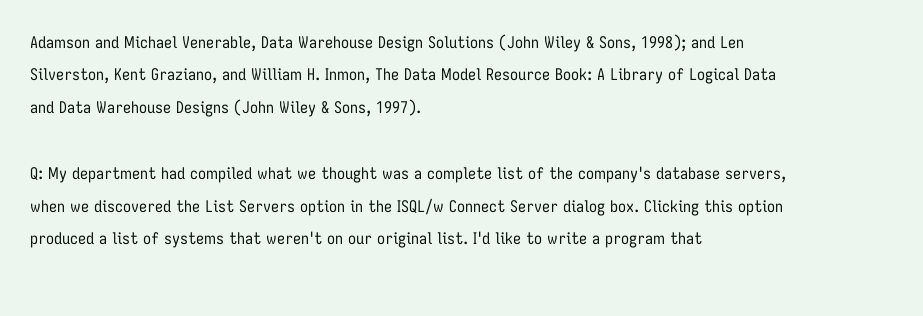Adamson and Michael Venerable, Data Warehouse Design Solutions (John Wiley & Sons, 1998); and Len Silverston, Kent Graziano, and William H. Inmon, The Data Model Resource Book: A Library of Logical Data and Data Warehouse Designs (John Wiley & Sons, 1997).

Q: My department had compiled what we thought was a complete list of the company's database servers, when we discovered the List Servers option in the ISQL/w Connect Server dialog box. Clicking this option produced a list of systems that weren't on our original list. I'd like to write a program that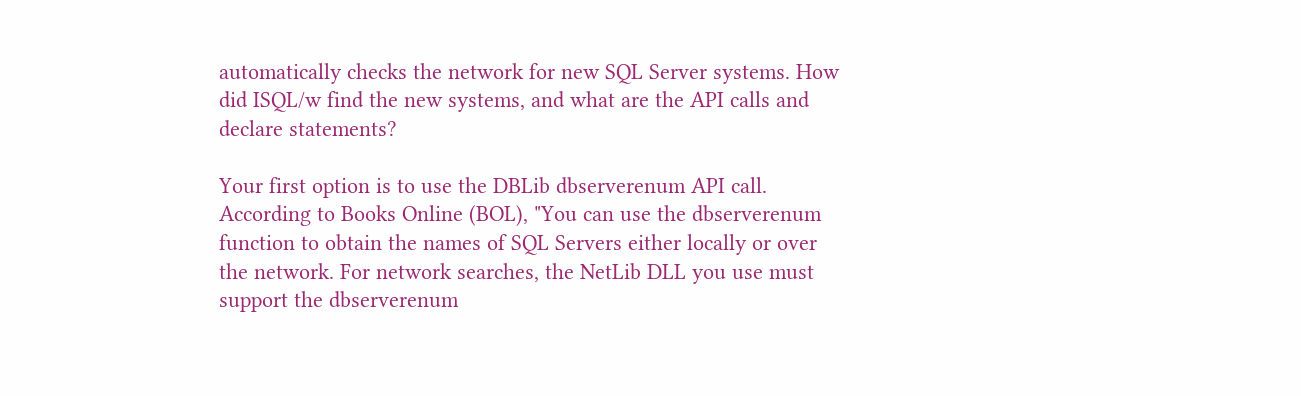automatically checks the network for new SQL Server systems. How did ISQL/w find the new systems, and what are the API calls and declare statements?

Your first option is to use the DBLib dbserverenum API call. According to Books Online (BOL), "You can use the dbserverenum function to obtain the names of SQL Servers either locally or over the network. For network searches, the NetLib DLL you use must support the dbserverenum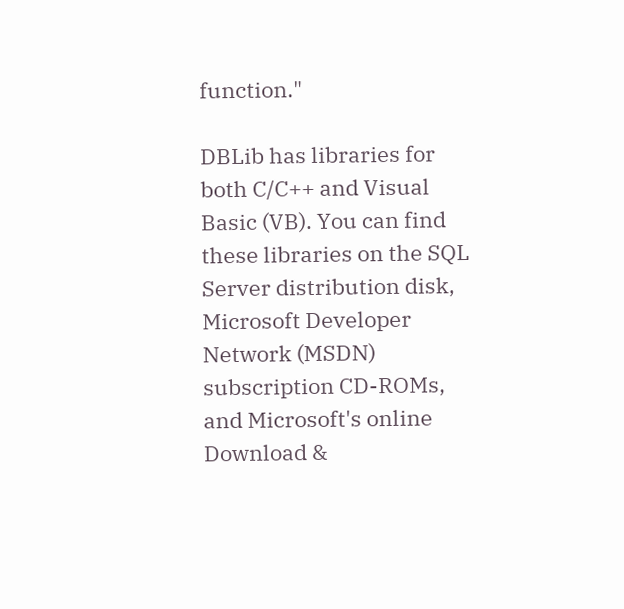function."

DBLib has libraries for both C/C++ and Visual Basic (VB). You can find these libraries on the SQL Server distribution disk, Microsoft Developer Network (MSDN) subscription CD-ROMs, and Microsoft's online Download &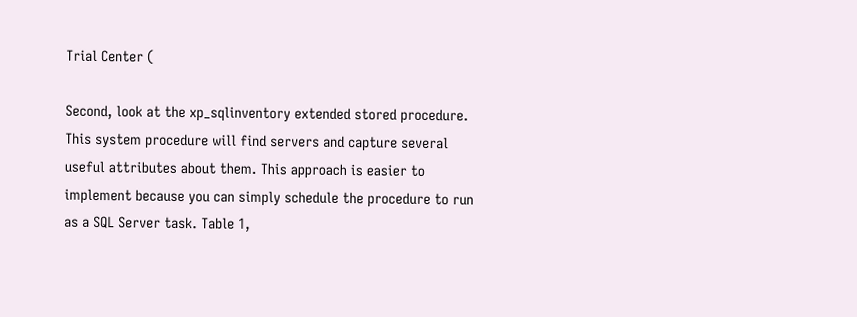Trial Center (

Second, look at the xp_sqlinventory extended stored procedure. This system procedure will find servers and capture several useful attributes about them. This approach is easier to implement because you can simply schedule the procedure to run as a SQL Server task. Table 1,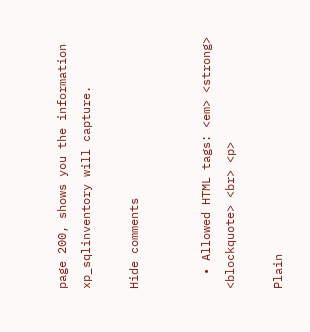page 200, shows you the information xp_sqlinventory will capture.

Hide comments


  • Allowed HTML tags: <em> <strong> <blockquote> <br> <p>

Plain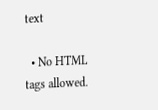text

  • No HTML tags allowed.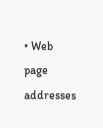• Web page addresses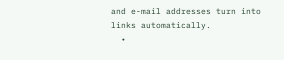and e-mail addresses turn into links automatically.
  •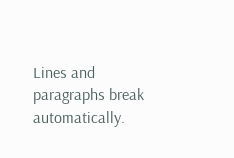Lines and paragraphs break automatically.